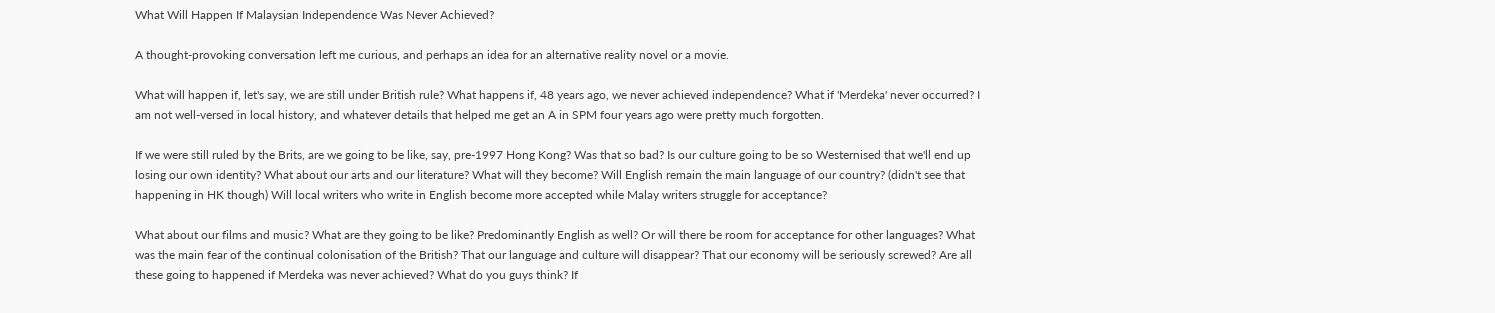What Will Happen If Malaysian Independence Was Never Achieved?

A thought-provoking conversation left me curious, and perhaps an idea for an alternative reality novel or a movie.

What will happen if, let's say, we are still under British rule? What happens if, 48 years ago, we never achieved independence? What if 'Merdeka' never occurred? I am not well-versed in local history, and whatever details that helped me get an A in SPM four years ago were pretty much forgotten.

If we were still ruled by the Brits, are we going to be like, say, pre-1997 Hong Kong? Was that so bad? Is our culture going to be so Westernised that we'll end up losing our own identity? What about our arts and our literature? What will they become? Will English remain the main language of our country? (didn't see that happening in HK though) Will local writers who write in English become more accepted while Malay writers struggle for acceptance?

What about our films and music? What are they going to be like? Predominantly English as well? Or will there be room for acceptance for other languages? What was the main fear of the continual colonisation of the British? That our language and culture will disappear? That our economy will be seriously screwed? Are all these going to happened if Merdeka was never achieved? What do you guys think? If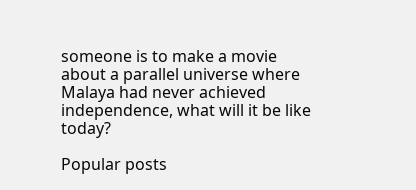someone is to make a movie about a parallel universe where Malaya had never achieved independence, what will it be like today?

Popular posts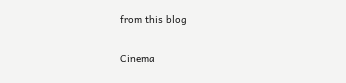from this blog

Cinema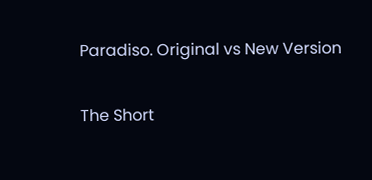Paradiso. Original vs New Version

The Short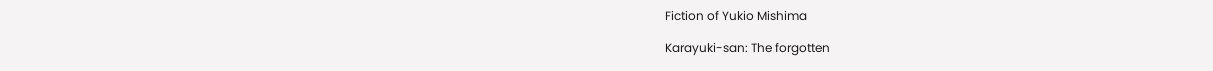Fiction of Yukio Mishima

Karayuki-san: The forgotten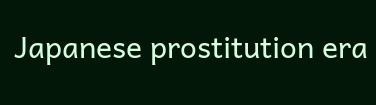Japanese prostitution era